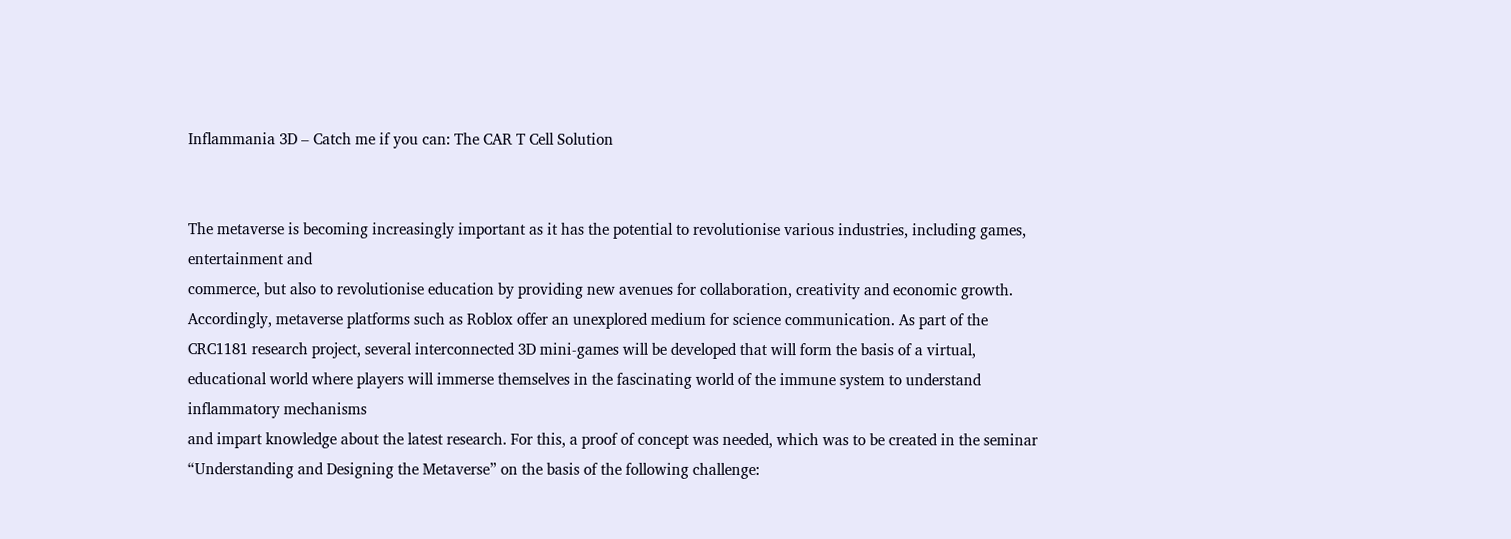Inflammania 3D – Catch me if you can: The CAR T Cell Solution


The metaverse is becoming increasingly important as it has the potential to revolutionise various industries, including games, entertainment and
commerce, but also to revolutionise education by providing new avenues for collaboration, creativity and economic growth. Accordingly, metaverse platforms such as Roblox offer an unexplored medium for science communication. As part of the CRC1181 research project, several interconnected 3D mini-games will be developed that will form the basis of a virtual, educational world where players will immerse themselves in the fascinating world of the immune system to understand inflammatory mechanisms
and impart knowledge about the latest research. For this, a proof of concept was needed, which was to be created in the seminar “Understanding and Designing the Metaverse” on the basis of the following challenge: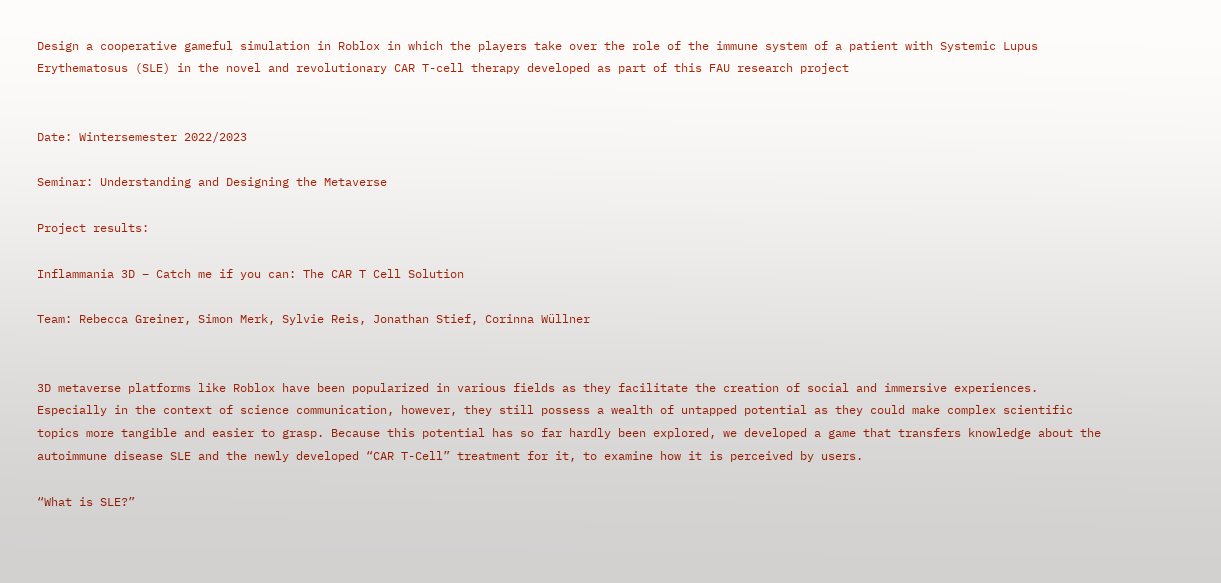Design a cooperative gameful simulation in Roblox in which the players take over the role of the immune system of a patient with Systemic Lupus Erythematosus (SLE) in the novel and revolutionary CAR T-cell therapy developed as part of this FAU research project


Date: Wintersemester 2022/2023

Seminar: Understanding and Designing the Metaverse

Project results:

Inflammania 3D – Catch me if you can: The CAR T Cell Solution

Team: Rebecca Greiner, Simon Merk, Sylvie Reis, Jonathan Stief, Corinna Wüllner


3D metaverse platforms like Roblox have been popularized in various fields as they facilitate the creation of social and immersive experiences. Especially in the context of science communication, however, they still possess a wealth of untapped potential as they could make complex scientific topics more tangible and easier to grasp. Because this potential has so far hardly been explored, we developed a game that transfers knowledge about the autoimmune disease SLE and the newly developed “CAR T-Cell” treatment for it, to examine how it is perceived by users.

“What is SLE?”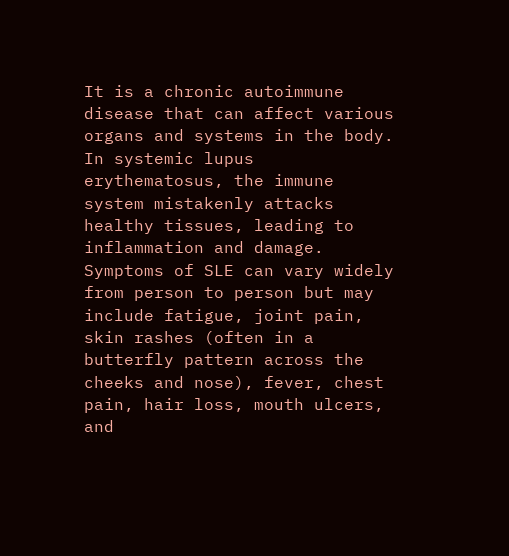It is a chronic autoimmune disease that can affect various organs and systems in the body. In systemic lupus erythematosus, the immune system mistakenly attacks healthy tissues, leading to inflammation and damage. Symptoms of SLE can vary widely from person to person but may include fatigue, joint pain, skin rashes (often in a butterfly pattern across the cheeks and nose), fever, chest pain, hair loss, mouth ulcers, and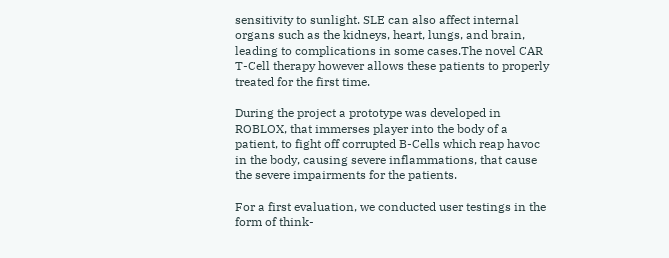sensitivity to sunlight. SLE can also affect internal organs such as the kidneys, heart, lungs, and brain, leading to complications in some cases.The novel CAR T-Cell therapy however allows these patients to properly treated for the first time.

During the project a prototype was developed in ROBLOX, that immerses player into the body of a patient, to fight off corrupted B-Cells which reap havoc in the body, causing severe inflammations, that cause the severe impairments for the patients.

For a first evaluation, we conducted user testings in the form of think-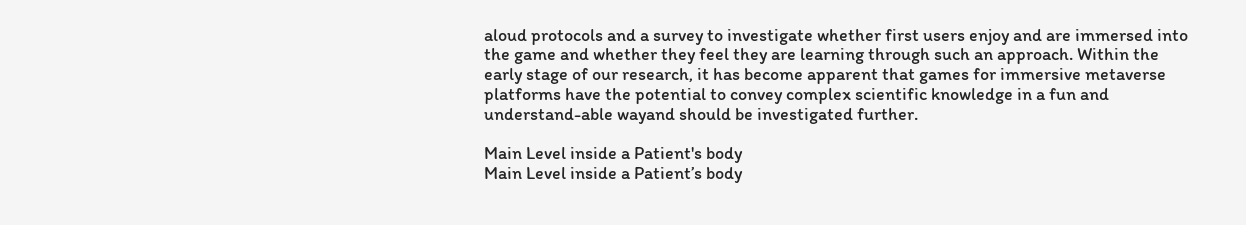aloud protocols and a survey to investigate whether first users enjoy and are immersed into the game and whether they feel they are learning through such an approach. Within the  early stage of our research, it has become apparent that games for immersive metaverse platforms have the potential to convey complex scientific knowledge in a fun and understand-able wayand should be investigated further.

Main Level inside a Patient's body
Main Level inside a Patient’s body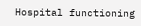Hospital functioning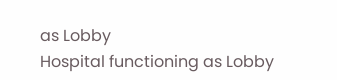as Lobby
Hospital functioning as Lobby